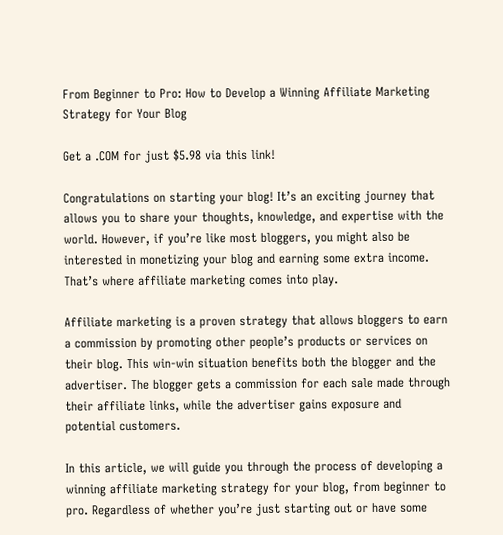From Beginner to Pro: How to Develop a Winning Affiliate Marketing Strategy for Your Blog

Get a .COM for just $5.98 via this link!

Congratulations on starting your blog! It’s an exciting journey that allows you to share your thoughts, knowledge, and expertise with the world. However, if you’re like most bloggers, you might also be interested in monetizing your blog and earning some extra income. That’s where affiliate marketing comes into play.

Affiliate marketing is a proven strategy that allows bloggers to earn a commission by promoting other people’s products or services on their blog. This win-win situation benefits both the blogger and the advertiser. The blogger gets a commission for each sale made through their affiliate links, while the advertiser gains exposure and potential customers.

In this article, we will guide you through the process of developing a winning affiliate marketing strategy for your blog, from beginner to pro. Regardless of whether you’re just starting out or have some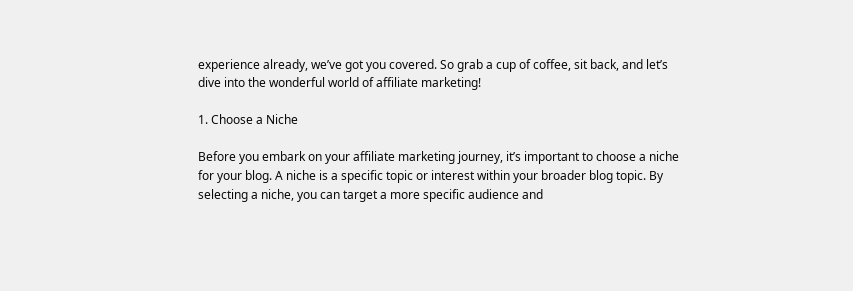experience already, we’ve got you covered. So grab a cup of coffee, sit back, and let’s dive into the wonderful world of affiliate marketing!

1. Choose a Niche

Before you embark on your affiliate marketing journey, it’s important to choose a niche for your blog. A niche is a specific topic or interest within your broader blog topic. By selecting a niche, you can target a more specific audience and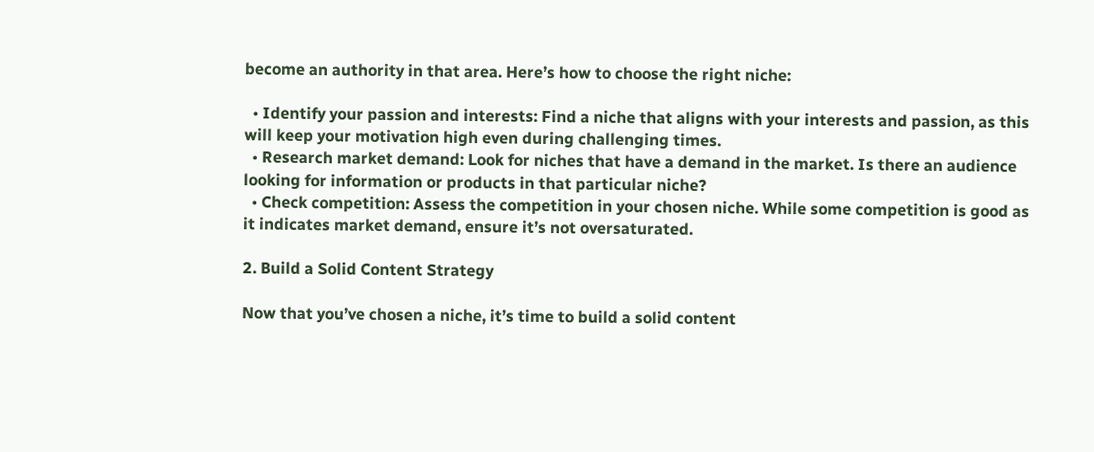become an authority in that area. Here’s how to choose the right niche:

  • Identify your passion and interests: Find a niche that aligns with your interests and passion, as this will keep your motivation high even during challenging times.
  • Research market demand: Look for niches that have a demand in the market. Is there an audience looking for information or products in that particular niche?
  • Check competition: Assess the competition in your chosen niche. While some competition is good as it indicates market demand, ensure it’s not oversaturated.

2. Build a Solid Content Strategy

Now that you’ve chosen a niche, it’s time to build a solid content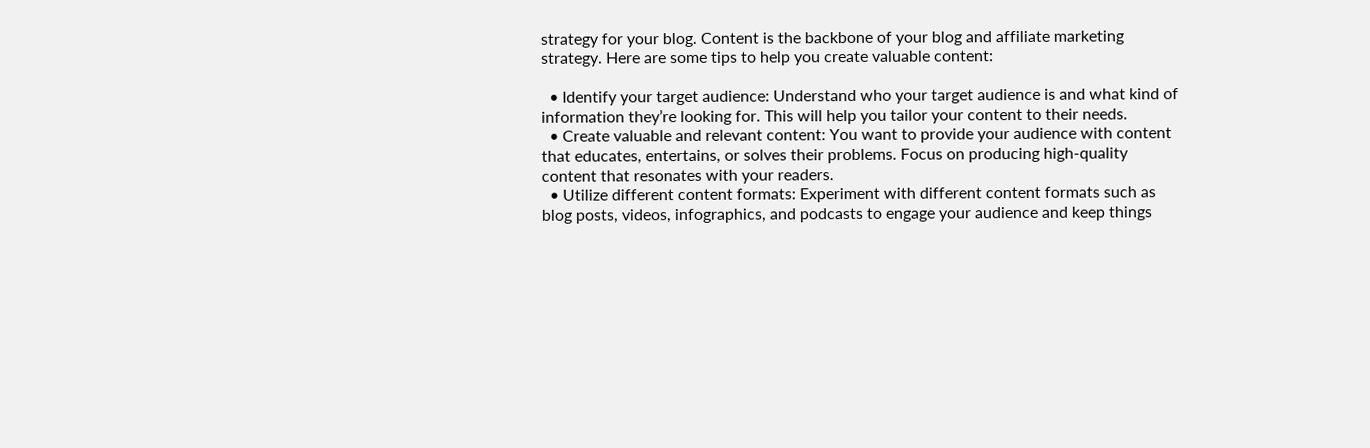strategy for your blog. Content is the backbone of your blog and affiliate marketing strategy. Here are some tips to help you create valuable content:

  • Identify your target audience: Understand who your target audience is and what kind of information they’re looking for. This will help you tailor your content to their needs.
  • Create valuable and relevant content: You want to provide your audience with content that educates, entertains, or solves their problems. Focus on producing high-quality content that resonates with your readers.
  • Utilize different content formats: Experiment with different content formats such as blog posts, videos, infographics, and podcasts to engage your audience and keep things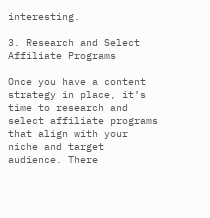interesting.

3. Research and Select Affiliate Programs

Once you have a content strategy in place, it’s time to research and select affiliate programs that align with your niche and target audience. There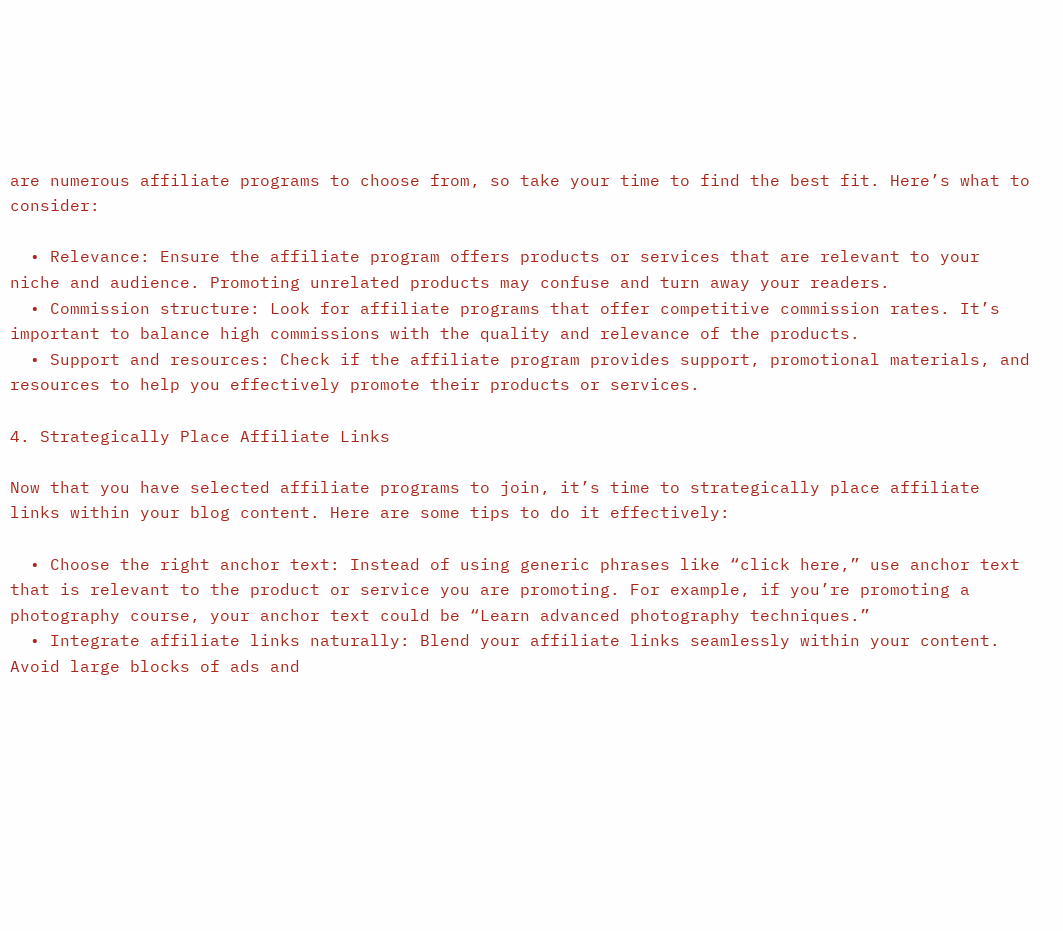are numerous affiliate programs to choose from, so take your time to find the best fit. Here’s what to consider:

  • Relevance: Ensure the affiliate program offers products or services that are relevant to your niche and audience. Promoting unrelated products may confuse and turn away your readers.
  • Commission structure: Look for affiliate programs that offer competitive commission rates. It’s important to balance high commissions with the quality and relevance of the products.
  • Support and resources: Check if the affiliate program provides support, promotional materials, and resources to help you effectively promote their products or services.

4. Strategically Place Affiliate Links

Now that you have selected affiliate programs to join, it’s time to strategically place affiliate links within your blog content. Here are some tips to do it effectively:

  • Choose the right anchor text: Instead of using generic phrases like “click here,” use anchor text that is relevant to the product or service you are promoting. For example, if you’re promoting a photography course, your anchor text could be “Learn advanced photography techniques.”
  • Integrate affiliate links naturally: Blend your affiliate links seamlessly within your content. Avoid large blocks of ads and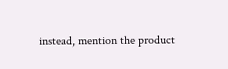instead, mention the product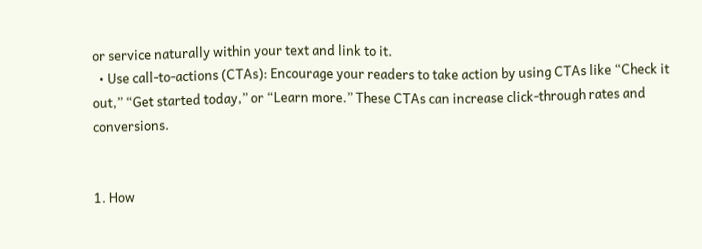or service naturally within your text and link to it.
  • Use call-to-actions (CTAs): Encourage your readers to take action by using CTAs like “Check it out,” “Get started today,” or “Learn more.” These CTAs can increase click-through rates and conversions.


1. How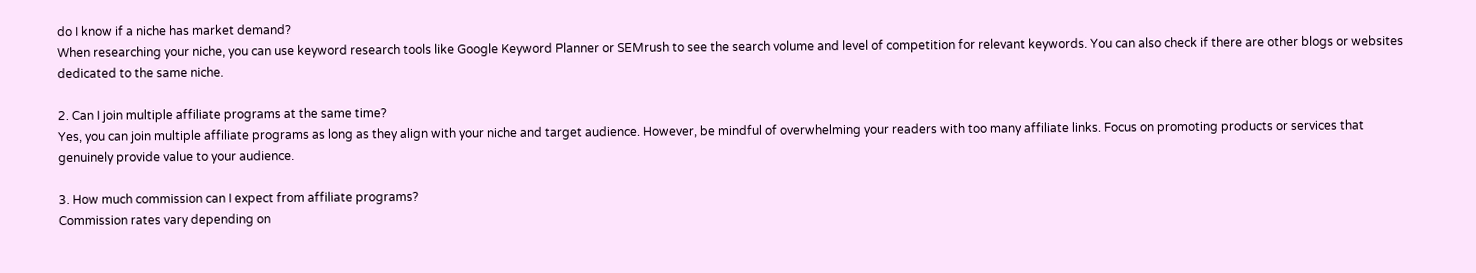do I know if a niche has market demand?
When researching your niche, you can use keyword research tools like Google Keyword Planner or SEMrush to see the search volume and level of competition for relevant keywords. You can also check if there are other blogs or websites dedicated to the same niche.

2. Can I join multiple affiliate programs at the same time?
Yes, you can join multiple affiliate programs as long as they align with your niche and target audience. However, be mindful of overwhelming your readers with too many affiliate links. Focus on promoting products or services that genuinely provide value to your audience.

3. How much commission can I expect from affiliate programs?
Commission rates vary depending on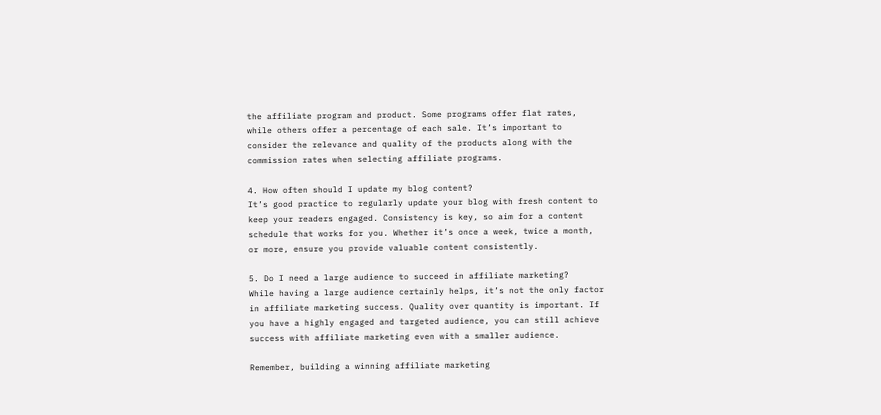the affiliate program and product. Some programs offer flat rates, while others offer a percentage of each sale. It’s important to consider the relevance and quality of the products along with the commission rates when selecting affiliate programs.

4. How often should I update my blog content?
It’s good practice to regularly update your blog with fresh content to keep your readers engaged. Consistency is key, so aim for a content schedule that works for you. Whether it’s once a week, twice a month, or more, ensure you provide valuable content consistently.

5. Do I need a large audience to succeed in affiliate marketing?
While having a large audience certainly helps, it’s not the only factor in affiliate marketing success. Quality over quantity is important. If you have a highly engaged and targeted audience, you can still achieve success with affiliate marketing even with a smaller audience.

Remember, building a winning affiliate marketing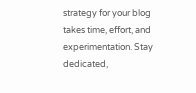strategy for your blog takes time, effort, and experimentation. Stay dedicated,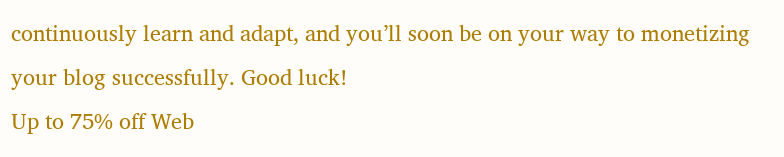continuously learn and adapt, and you’ll soon be on your way to monetizing your blog successfully. Good luck!
Up to 75% off Web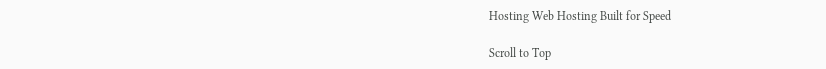Hosting Web Hosting Built for Speed

Scroll to Top